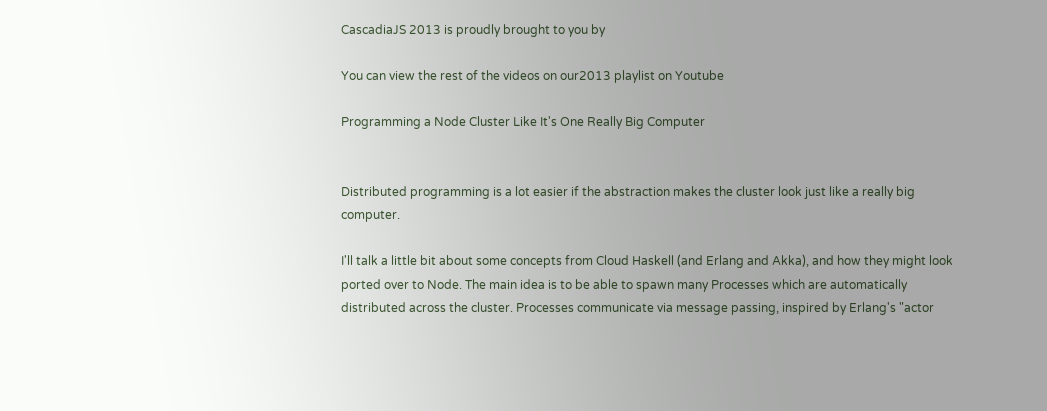CascadiaJS 2013 is proudly brought to you by

You can view the rest of the videos on our2013 playlist on Youtube

Programming a Node Cluster Like It's One Really Big Computer


Distributed programming is a lot easier if the abstraction makes the cluster look just like a really big computer.

I'll talk a little bit about some concepts from Cloud Haskell (and Erlang and Akka), and how they might look ported over to Node. The main idea is to be able to spawn many Processes which are automatically distributed across the cluster. Processes communicate via message passing, inspired by Erlang's "actor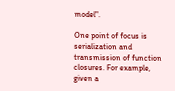model".

One point of focus is serialization and transmission of function closures. For example, given a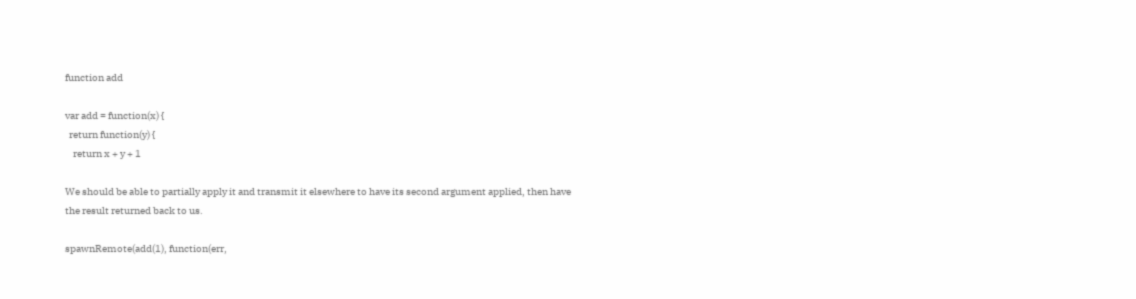function add

var add = function(x) {
  return function(y) {
    return x + y + 1

We should be able to partially apply it and transmit it elsewhere to have its second argument applied, then have the result returned back to us.

spawnRemote(add(1), function(err,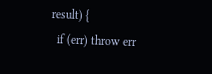result) {
  if (err) throw err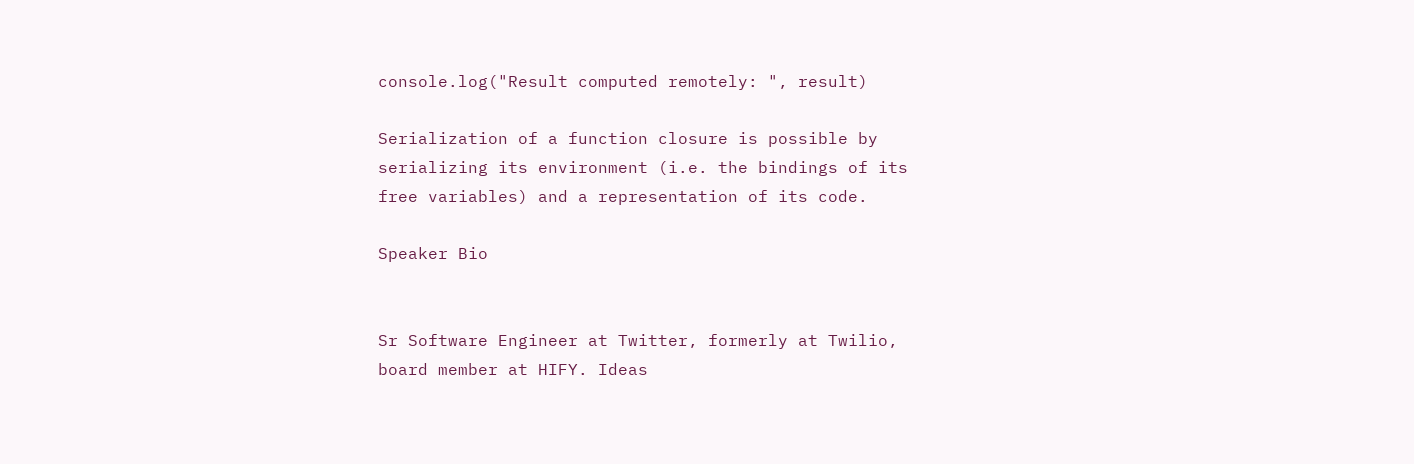console.log("Result computed remotely: ", result)

Serialization of a function closure is possible by serializing its environment (i.e. the bindings of its free variables) and a representation of its code.

Speaker Bio


Sr Software Engineer at Twitter, formerly at Twilio, board member at HIFY. Ideas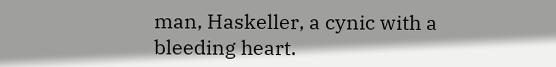man, Haskeller, a cynic with a bleeding heart.